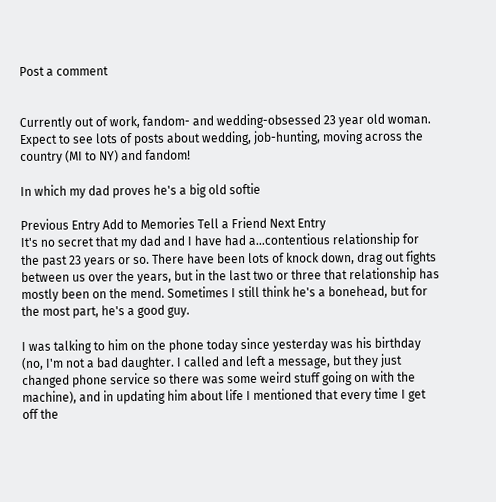Post a comment


Currently out of work, fandom- and wedding-obsessed 23 year old woman. Expect to see lots of posts about wedding, job-hunting, moving across the country (MI to NY) and fandom!

In which my dad proves he's a big old softie

Previous Entry Add to Memories Tell a Friend Next Entry
It's no secret that my dad and I have had a...contentious relationship for the past 23 years or so. There have been lots of knock down, drag out fights between us over the years, but in the last two or three that relationship has mostly been on the mend. Sometimes I still think he's a bonehead, but for the most part, he's a good guy.

I was talking to him on the phone today since yesterday was his birthday (no, I'm not a bad daughter. I called and left a message, but they just changed phone service so there was some weird stuff going on with the machine), and in updating him about life I mentioned that every time I get off the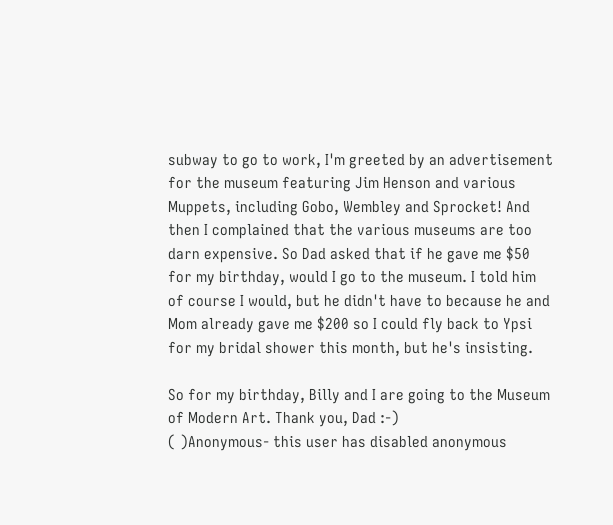subway to go to work, I'm greeted by an advertisement for the museum featuring Jim Henson and various Muppets, including Gobo, Wembley and Sprocket! And then I complained that the various museums are too darn expensive. So Dad asked that if he gave me $50 for my birthday, would I go to the museum. I told him of course I would, but he didn't have to because he and Mom already gave me $200 so I could fly back to Ypsi for my bridal shower this month, but he's insisting.

So for my birthday, Billy and I are going to the Museum of Modern Art. Thank you, Dad :-)
( )Anonymous- this user has disabled anonymous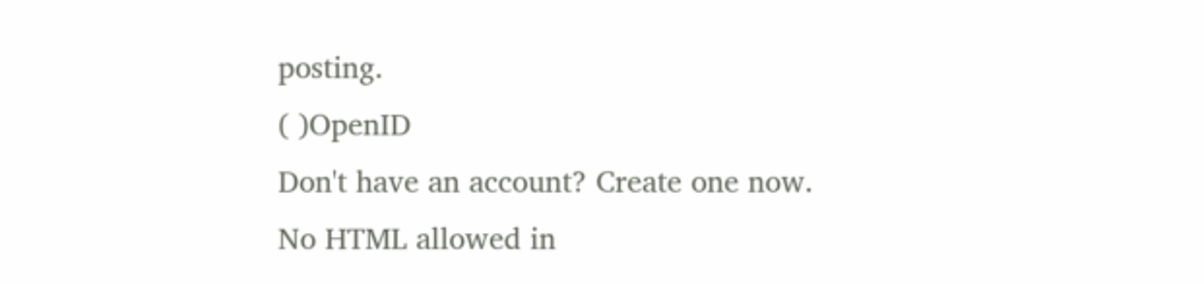posting.
( )OpenID
Don't have an account? Create one now.
No HTML allowed in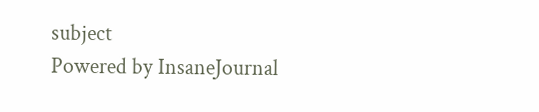subject
Powered by InsaneJournal